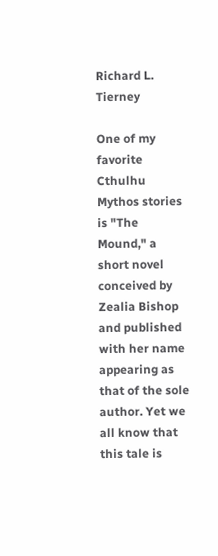Richard L. Tierney

One of my favorite Cthulhu Mythos stories is "The Mound," a short novel conceived by Zealia Bishop and published with her name appearing as that of the sole author. Yet we all know that this tale is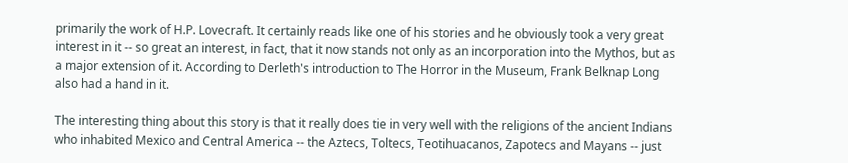primarily the work of H.P. Lovecraft. It certainly reads like one of his stories and he obviously took a very great interest in it -- so great an interest, in fact, that it now stands not only as an incorporation into the Mythos, but as a major extension of it. According to Derleth's introduction to The Horror in the Museum, Frank Belknap Long also had a hand in it.

The interesting thing about this story is that it really does tie in very well with the religions of the ancient Indians who inhabited Mexico and Central America -- the Aztecs, Toltecs, Teotihuacanos, Zapotecs and Mayans -- just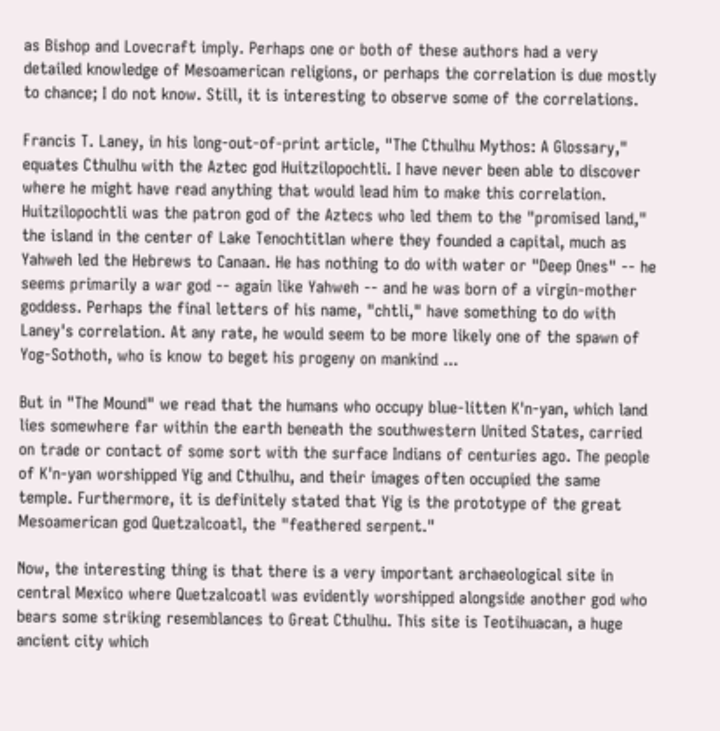as Bishop and Lovecraft imply. Perhaps one or both of these authors had a very detailed knowledge of Mesoamerican religions, or perhaps the correlation is due mostly to chance; I do not know. Still, it is interesting to observe some of the correlations.

Francis T. Laney, in his long-out-of-print article, "The Cthulhu Mythos: A Glossary," equates Cthulhu with the Aztec god Huitzilopochtli. I have never been able to discover where he might have read anything that would lead him to make this correlation. Huitzilopochtli was the patron god of the Aztecs who led them to the "promised land," the island in the center of Lake Tenochtitlan where they founded a capital, much as Yahweh led the Hebrews to Canaan. He has nothing to do with water or "Deep Ones" -- he seems primarily a war god -- again like Yahweh -- and he was born of a virgin-mother goddess. Perhaps the final letters of his name, "chtli," have something to do with Laney's correlation. At any rate, he would seem to be more likely one of the spawn of Yog-Sothoth, who is know to beget his progeny on mankind ...

But in "The Mound" we read that the humans who occupy blue-litten K'n-yan, which land lies somewhere far within the earth beneath the southwestern United States, carried on trade or contact of some sort with the surface Indians of centuries ago. The people of K'n-yan worshipped Yig and Cthulhu, and their images often occupied the same temple. Furthermore, it is definitely stated that Yig is the prototype of the great Mesoamerican god Quetzalcoatl, the "feathered serpent."

Now, the interesting thing is that there is a very important archaeological site in central Mexico where Quetzalcoatl was evidently worshipped alongside another god who bears some striking resemblances to Great Cthulhu. This site is Teotihuacan, a huge ancient city which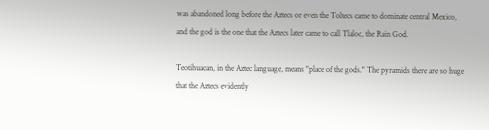was abandoned long before the Aztecs or even the Toltecs came to dominate central Mexico, and the god is the one that the Aztecs later came to call Tlaloc, the Rain God.

Teotihuacan, in the Aztec language, means "place of the gods." The pyramids there are so huge that the Aztecs evidently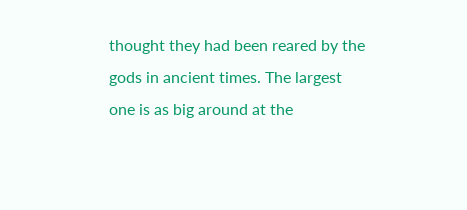thought they had been reared by the gods in ancient times. The largest one is as big around at the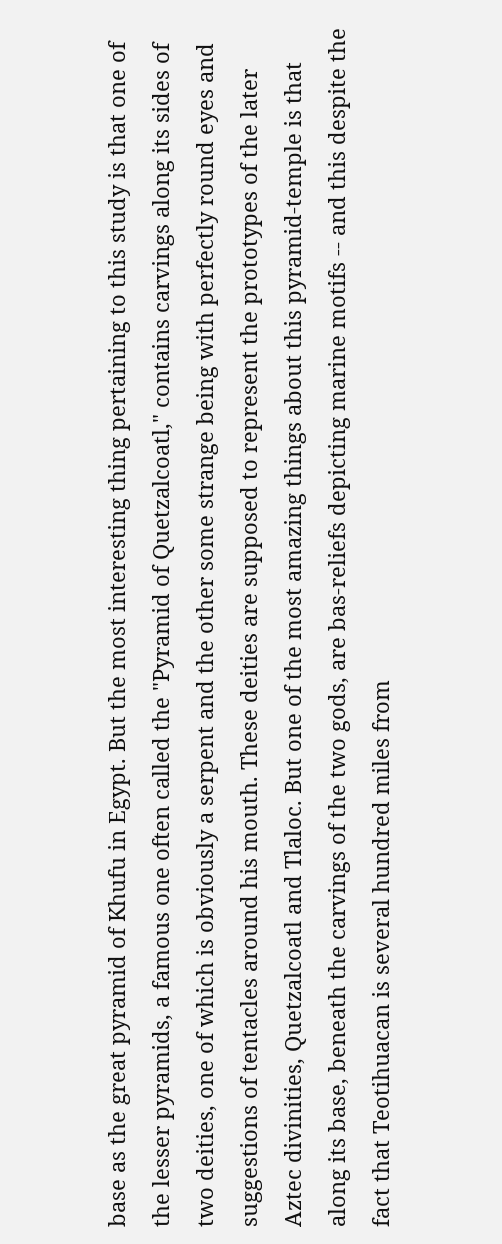base as the great pyramid of Khufu in Egypt. But the most interesting thing pertaining to this study is that one of the lesser pyramids, a famous one often called the "Pyramid of Quetzalcoatl," contains carvings along its sides of two deities, one of which is obviously a serpent and the other some strange being with perfectly round eyes and suggestions of tentacles around his mouth. These deities are supposed to represent the prototypes of the later Aztec divinities, Quetzalcoatl and Tlaloc. But one of the most amazing things about this pyramid-temple is that along its base, beneath the carvings of the two gods, are bas-reliefs depicting marine motifs -- and this despite the fact that Teotihuacan is several hundred miles from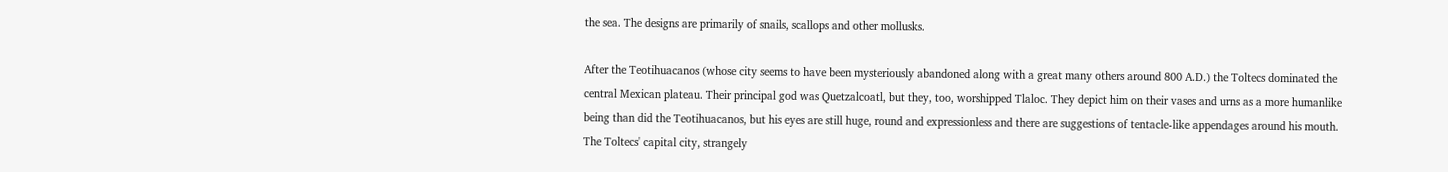the sea. The designs are primarily of snails, scallops and other mollusks.

After the Teotihuacanos (whose city seems to have been mysteriously abandoned along with a great many others around 800 A.D.) the Toltecs dominated the central Mexican plateau. Their principal god was Quetzalcoatl, but they, too, worshipped Tlaloc. They depict him on their vases and urns as a more humanlike being than did the Teotihuacanos, but his eyes are still huge, round and expressionless and there are suggestions of tentacle-like appendages around his mouth. The Toltecs' capital city, strangely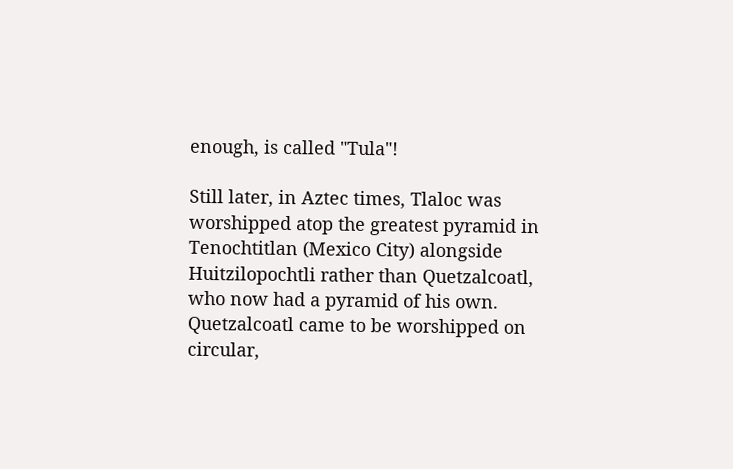enough, is called "Tula"!

Still later, in Aztec times, Tlaloc was worshipped atop the greatest pyramid in Tenochtitlan (Mexico City) alongside Huitzilopochtli rather than Quetzalcoatl, who now had a pyramid of his own. Quetzalcoatl came to be worshipped on circular,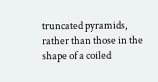truncated pyramids, rather than those in the shape of a coiled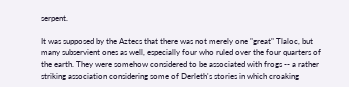serpent.

It was supposed by the Aztecs that there was not merely one "great" Tlaloc, but many subservient ones as well, especially four who ruled over the four quarters of the earth. They were somehow considered to be associated with frogs -- a rather striking association considering some of Derleth's stories in which croaking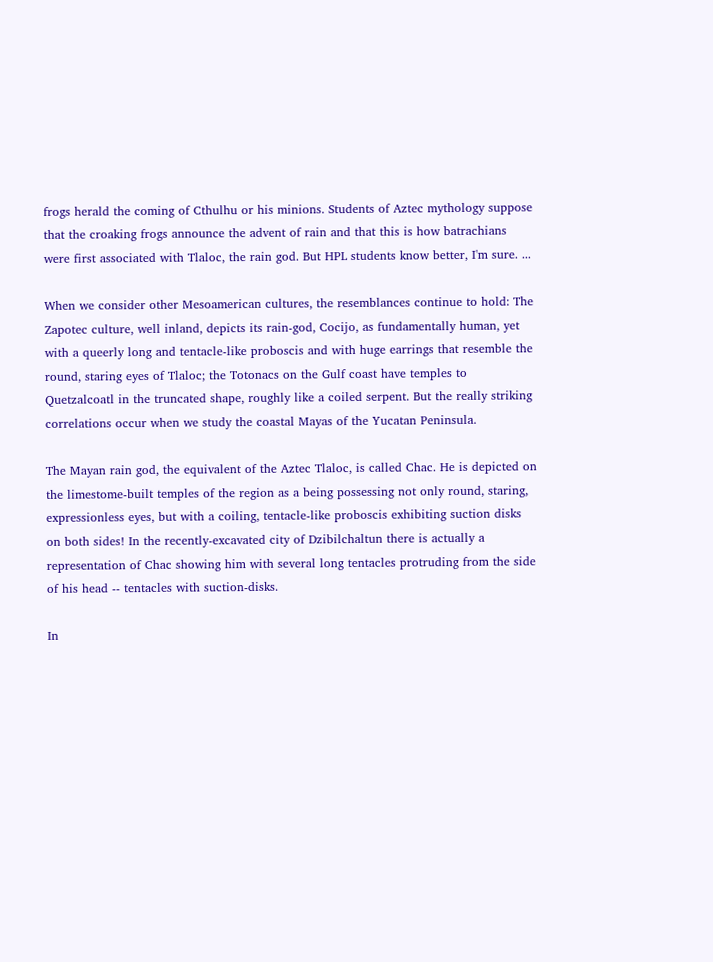frogs herald the coming of Cthulhu or his minions. Students of Aztec mythology suppose that the croaking frogs announce the advent of rain and that this is how batrachians were first associated with Tlaloc, the rain god. But HPL students know better, I'm sure. ...

When we consider other Mesoamerican cultures, the resemblances continue to hold: The Zapotec culture, well inland, depicts its rain-god, Cocijo, as fundamentally human, yet with a queerly long and tentacle-like proboscis and with huge earrings that resemble the round, staring eyes of Tlaloc; the Totonacs on the Gulf coast have temples to Quetzalcoatl in the truncated shape, roughly like a coiled serpent. But the really striking correlations occur when we study the coastal Mayas of the Yucatan Peninsula.

The Mayan rain god, the equivalent of the Aztec Tlaloc, is called Chac. He is depicted on the limestome-built temples of the region as a being possessing not only round, staring, expressionless eyes, but with a coiling, tentacle-like proboscis exhibiting suction disks on both sides! In the recently-excavated city of Dzibilchaltun there is actually a representation of Chac showing him with several long tentacles protruding from the side of his head -- tentacles with suction-disks.

In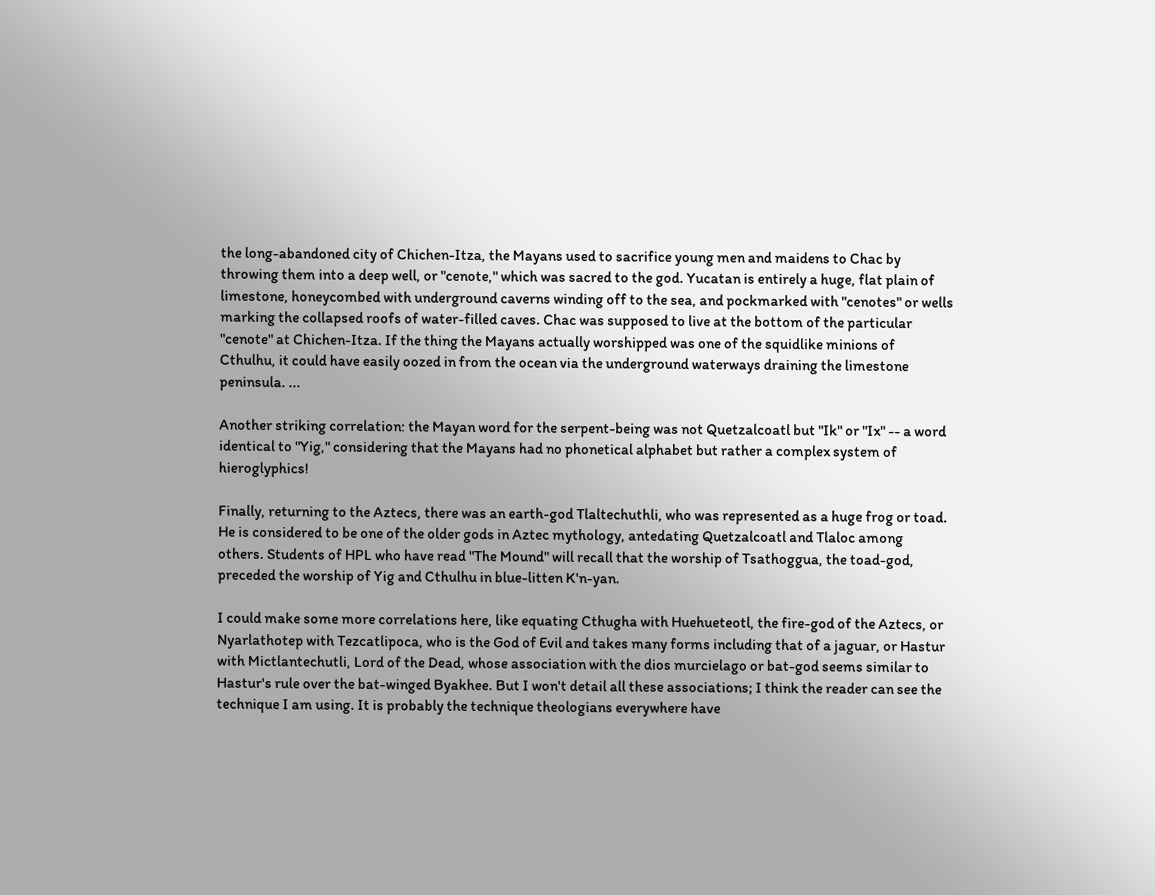the long-abandoned city of Chichen-Itza, the Mayans used to sacrifice young men and maidens to Chac by throwing them into a deep well, or "cenote," which was sacred to the god. Yucatan is entirely a huge, flat plain of limestone, honeycombed with underground caverns winding off to the sea, and pockmarked with "cenotes" or wells marking the collapsed roofs of water-filled caves. Chac was supposed to live at the bottom of the particular "cenote" at Chichen-Itza. If the thing the Mayans actually worshipped was one of the squidlike minions of Cthulhu, it could have easily oozed in from the ocean via the underground waterways draining the limestone peninsula. ...

Another striking correlation: the Mayan word for the serpent-being was not Quetzalcoatl but "Ik" or "Ix" -- a word identical to "Yig," considering that the Mayans had no phonetical alphabet but rather a complex system of hieroglyphics!

Finally, returning to the Aztecs, there was an earth-god Tlaltechuthli, who was represented as a huge frog or toad. He is considered to be one of the older gods in Aztec mythology, antedating Quetzalcoatl and Tlaloc among others. Students of HPL who have read "The Mound" will recall that the worship of Tsathoggua, the toad-god, preceded the worship of Yig and Cthulhu in blue-litten K'n-yan.

I could make some more correlations here, like equating Cthugha with Huehueteotl, the fire-god of the Aztecs, or Nyarlathotep with Tezcatlipoca, who is the God of Evil and takes many forms including that of a jaguar, or Hastur with Mictlantechutli, Lord of the Dead, whose association with the dios murcielago or bat-god seems similar to Hastur's rule over the bat-winged Byakhee. But I won't detail all these associations; I think the reader can see the technique I am using. It is probably the technique theologians everywhere have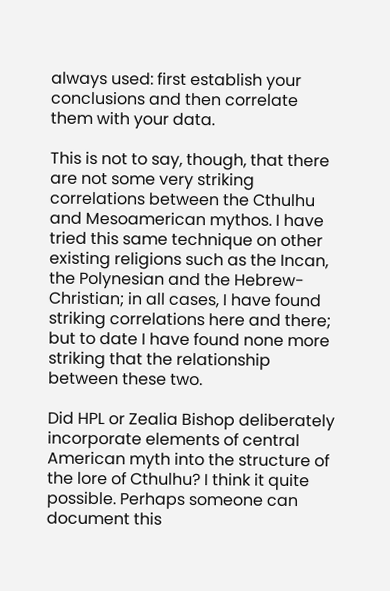always used: first establish your conclusions and then correlate them with your data.

This is not to say, though, that there are not some very striking correlations between the Cthulhu and Mesoamerican mythos. I have tried this same technique on other existing religions such as the Incan, the Polynesian and the Hebrew-Christian; in all cases, I have found striking correlations here and there; but to date I have found none more striking that the relationship between these two.

Did HPL or Zealia Bishop deliberately incorporate elements of central American myth into the structure of the lore of Cthulhu? I think it quite possible. Perhaps someone can document this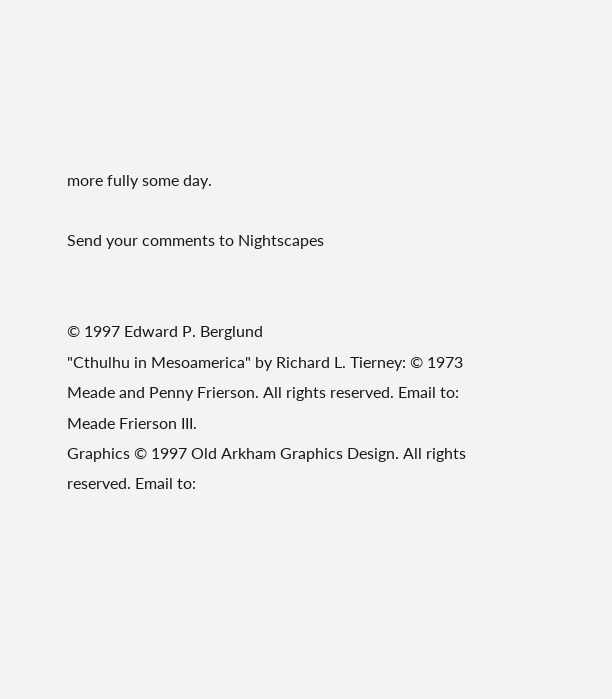more fully some day.

Send your comments to Nightscapes


© 1997 Edward P. Berglund
"Cthulhu in Mesoamerica" by Richard L. Tierney: © 1973 Meade and Penny Frierson. All rights reserved. Email to: Meade Frierson III.
Graphics © 1997 Old Arkham Graphics Design. All rights reserved. Email to: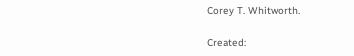Corey T. Whitworth.

Created: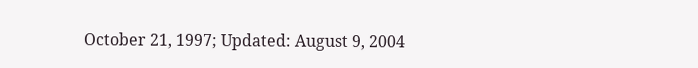October 21, 1997; Updated: August 9, 2004